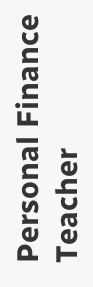Personal Finance Teacher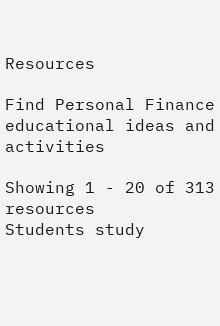Resources

Find Personal Finance educational ideas and activities

Showing 1 - 20 of 313 resources
Students study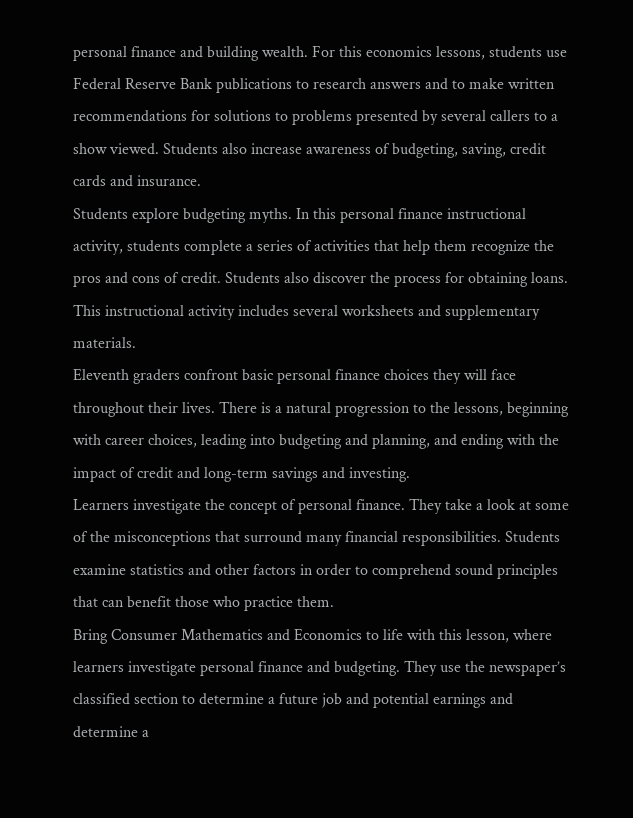personal finance and building wealth. For this economics lessons, students use Federal Reserve Bank publications to research answers and to make written recommendations for solutions to problems presented by several callers to a show viewed. Students also increase awareness of budgeting, saving, credit cards and insurance.
Students explore budgeting myths. In this personal finance instructional activity, students complete a series of activities that help them recognize the pros and cons of credit. Students also discover the process for obtaining loans. This instructional activity includes several worksheets and supplementary materials.
Eleventh graders confront basic personal finance choices they will face throughout their lives. There is a natural progression to the lessons, beginning with career choices, leading into budgeting and planning, and ending with the impact of credit and long-term savings and investing.
Learners investigate the concept of personal finance. They take a look at some of the misconceptions that surround many financial responsibilities. Students examine statistics and other factors in order to comprehend sound principles that can benefit those who practice them.
Bring Consumer Mathematics and Economics to life with this lesson, where learners investigate personal finance and budgeting. They use the newspaper’s classified section to determine a future job and potential earnings and determine a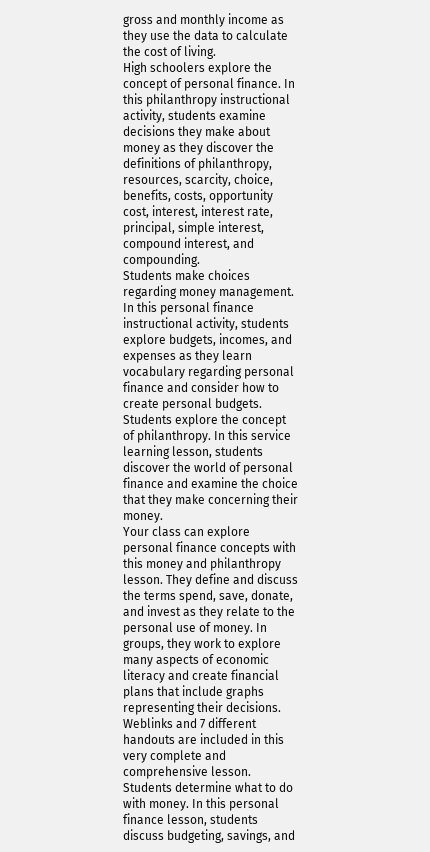gross and monthly income as they use the data to calculate the cost of living.
High schoolers explore the concept of personal finance. In this philanthropy instructional activity, students examine decisions they make about money as they discover the definitions of philanthropy, resources, scarcity, choice, benefits, costs, opportunity cost, interest, interest rate, principal, simple interest, compound interest, and compounding.
Students make choices regarding money management. In this personal finance instructional activity, students explore budgets, incomes, and expenses as they learn vocabulary regarding personal finance and consider how to create personal budgets.
Students explore the concept of philanthropy. In this service learning lesson, students discover the world of personal finance and examine the choice that they make concerning their money.
Your class can explore personal finance concepts with this money and philanthropy lesson. They define and discuss the terms spend, save, donate, and invest as they relate to the personal use of money. In groups, they work to explore many aspects of economic literacy and create financial plans that include graphs representing their decisions. Weblinks and 7 different handouts are included in this very complete and comprehensive lesson.
Students determine what to do with money. In this personal finance lesson, students discuss budgeting, savings, and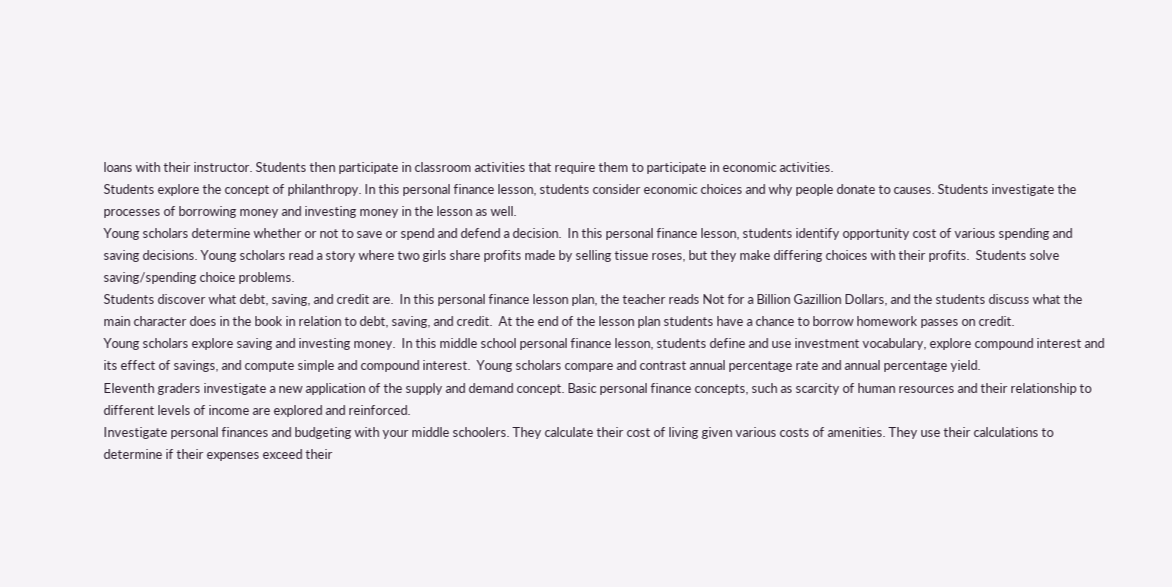loans with their instructor. Students then participate in classroom activities that require them to participate in economic activities.
Students explore the concept of philanthropy. In this personal finance lesson, students consider economic choices and why people donate to causes. Students investigate the processes of borrowing money and investing money in the lesson as well.
Young scholars determine whether or not to save or spend and defend a decision.  In this personal finance lesson, students identify opportunity cost of various spending and saving decisions. Young scholars read a story where two girls share profits made by selling tissue roses, but they make differing choices with their profits.  Students solve saving/spending choice problems.
Students discover what debt, saving, and credit are.  In this personal finance lesson plan, the teacher reads Not for a Billion Gazillion Dollars, and the students discuss what the main character does in the book in relation to debt, saving, and credit.  At the end of the lesson plan students have a chance to borrow homework passes on credit.
Young scholars explore saving and investing money.  In this middle school personal finance lesson, students define and use investment vocabulary, explore compound interest and its effect of savings, and compute simple and compound interest.  Young scholars compare and contrast annual percentage rate and annual percentage yield.
Eleventh graders investigate a new application of the supply and demand concept. Basic personal finance concepts, such as scarcity of human resources and their relationship to different levels of income are explored and reinforced.
Investigate personal finances and budgeting with your middle schoolers. They calculate their cost of living given various costs of amenities. They use their calculations to determine if their expenses exceed their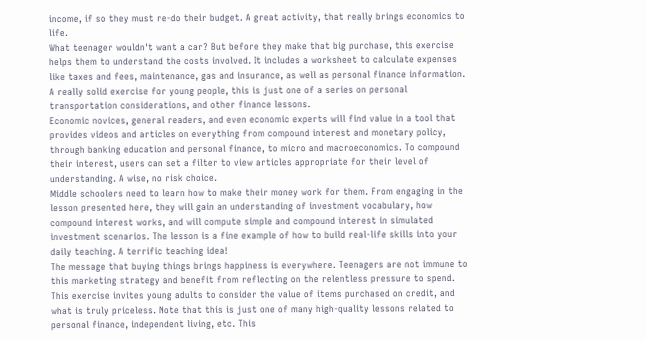income, if so they must re-do their budget. A great activity, that really brings economics to life.
What teenager wouldn't want a car? But before they make that big purchase, this exercise helps them to understand the costs involved. It includes a worksheet to calculate expenses like taxes and fees, maintenance, gas and insurance, as well as personal finance information. A really solid exercise for young people, this is just one of a series on personal transportation considerations, and other finance lessons.
Economic novices, general readers, and even economic experts will find value in a tool that provides videos and articles on everything from compound interest and monetary policy, through banking education and personal finance, to micro and macroeconomics. To compound their interest, users can set a filter to view articles appropriate for their level of understanding. A wise, no risk choice.
Middle schoolers need to learn how to make their money work for them. From engaging in the lesson presented here, they will gain an understanding of investment vocabulary, how compound interest works, and will compute simple and compound interest in simulated investment scenarios. The lesson is a fine example of how to build real-life skills into your daily teaching. A terrific teaching idea!
The message that buying things brings happiness is everywhere. Teenagers are not immune to this marketing strategy and benefit from reflecting on the relentless pressure to spend. This exercise invites young adults to consider the value of items purchased on credit, and what is truly priceless. Note that this is just one of many high-quality lessons related to personal finance, independent living, etc. This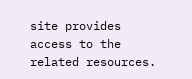site provides access to the related resources.